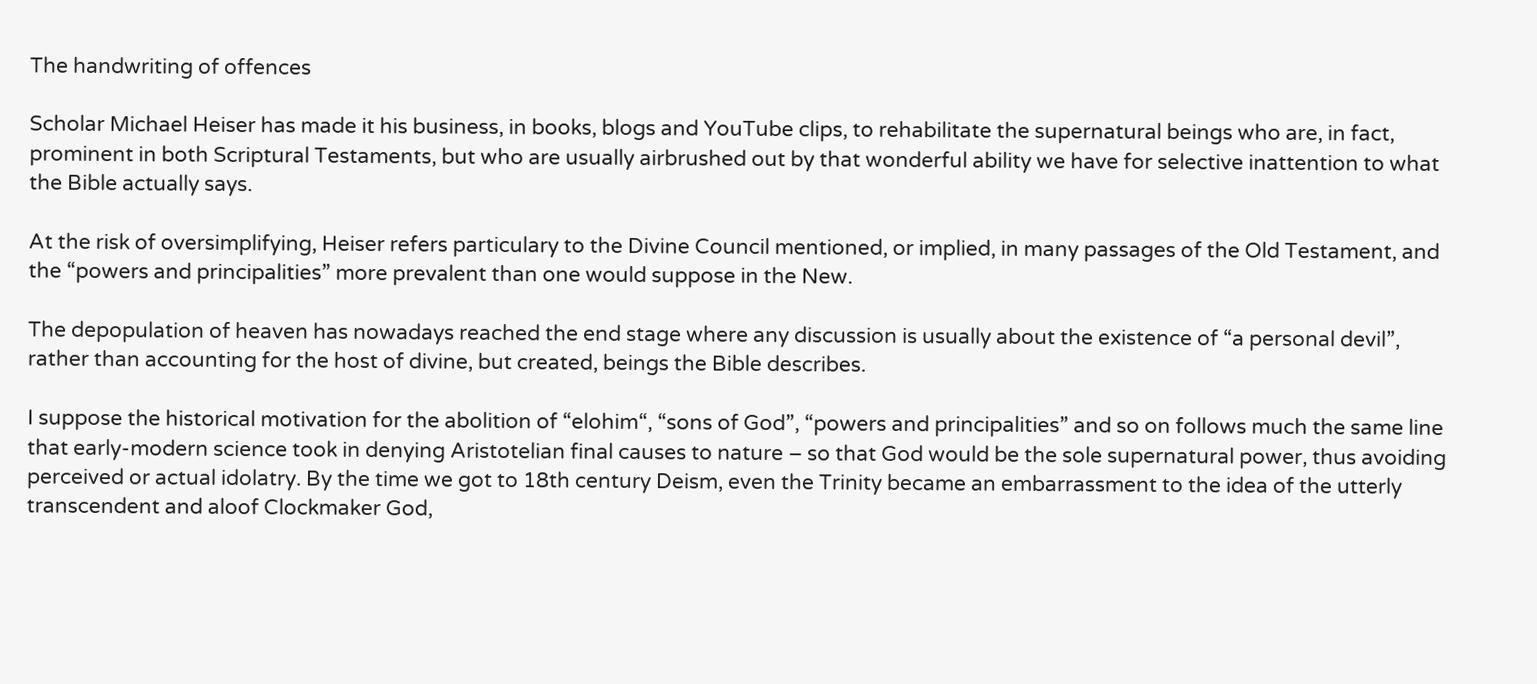The handwriting of offences

Scholar Michael Heiser has made it his business, in books, blogs and YouTube clips, to rehabilitate the supernatural beings who are, in fact, prominent in both Scriptural Testaments, but who are usually airbrushed out by that wonderful ability we have for selective inattention to what the Bible actually says.

At the risk of oversimplifying, Heiser refers particulary to the Divine Council mentioned, or implied, in many passages of the Old Testament, and the “powers and principalities” more prevalent than one would suppose in the New.

The depopulation of heaven has nowadays reached the end stage where any discussion is usually about the existence of “a personal devil”, rather than accounting for the host of divine, but created, beings the Bible describes.

I suppose the historical motivation for the abolition of “elohim“, “sons of God”, “powers and principalities” and so on follows much the same line that early-modern science took in denying Aristotelian final causes to nature – so that God would be the sole supernatural power, thus avoiding perceived or actual idolatry. By the time we got to 18th century Deism, even the Trinity became an embarrassment to the idea of the utterly transcendent and aloof Clockmaker God,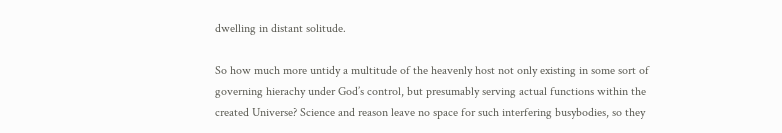dwelling in distant solitude.

So how much more untidy a multitude of the heavenly host not only existing in some sort of governing hierachy under God’s control, but presumably serving actual functions within the created Universe? Science and reason leave no space for such interfering busybodies, so they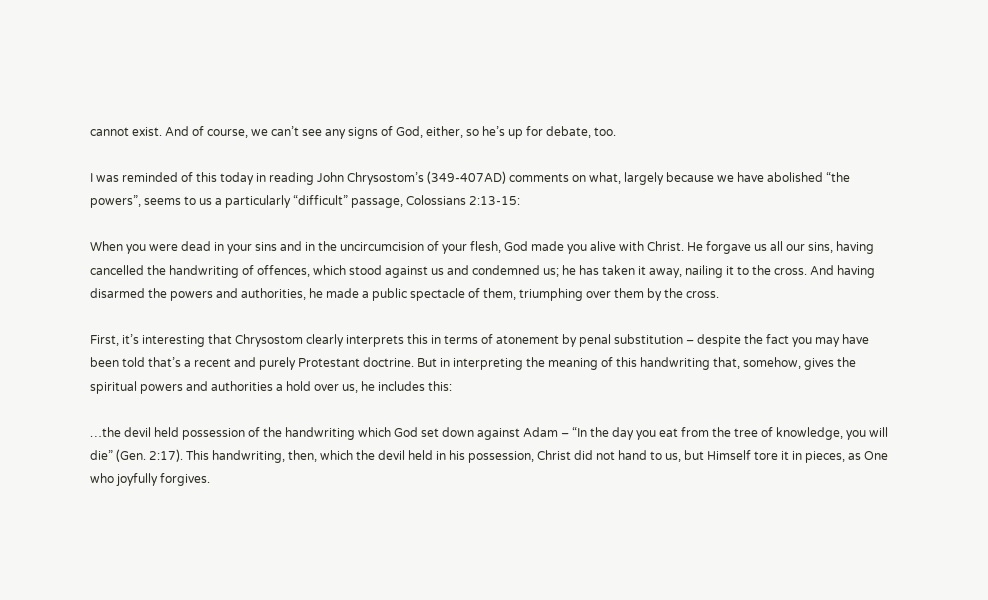cannot exist. And of course, we can’t see any signs of God, either, so he’s up for debate, too.

I was reminded of this today in reading John Chrysostom’s (349-407AD) comments on what, largely because we have abolished “the powers”, seems to us a particularly “difficult” passage, Colossians 2:13-15:

When you were dead in your sins and in the uncircumcision of your flesh, God made you alive with Christ. He forgave us all our sins, having cancelled the handwriting of offences, which stood against us and condemned us; he has taken it away, nailing it to the cross. And having disarmed the powers and authorities, he made a public spectacle of them, triumphing over them by the cross.

First, it’s interesting that Chrysostom clearly interprets this in terms of atonement by penal substitution – despite the fact you may have been told that’s a recent and purely Protestant doctrine. But in interpreting the meaning of this handwriting that, somehow, gives the spiritual powers and authorities a hold over us, he includes this:

…the devil held possession of the handwriting which God set down against Adam – “In the day you eat from the tree of knowledge, you will die” (Gen. 2:17). This handwriting, then, which the devil held in his possession, Christ did not hand to us, but Himself tore it in pieces, as One who joyfully forgives.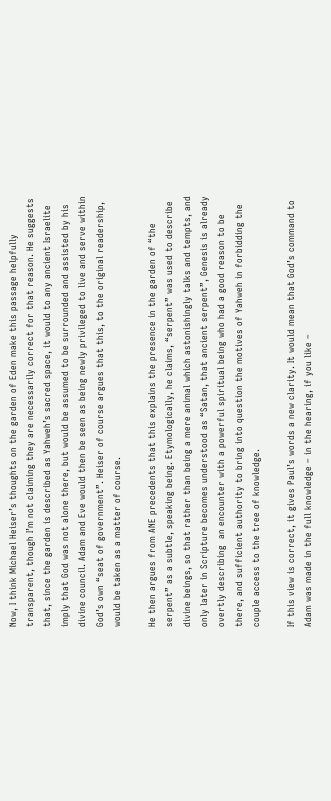Now, I think Michael Heiser’s thoughts on the garden of Eden make this passage helpfully transparent, though I’m not claiming they are necessarily correct for that reason. He suggests that, since the garden is described as Yahweh’s sacred space, it would to any ancient Israelite imply that God was not alone there, but would be assumed to be surrounded and assisted by his divine council. Adam and Eve would then be seen as being newly privileged to live and serve within God’s own “seat of government”. Heiser of course argues that this, to the original readership, would be taken as a matter of course.

He then argues from ANE precedents that this explains the presence in the garden of “the serpent” as a subtle, speaking being. Etymologically, he claims, “serpent” was used to describe divine beings, so that rather than being a mere animal which astonishingly talks and tempts, and only later in Scripture becomes understood as “Satan, that ancient serpent”, Genesis is already overtly describing  an encounter with a powerful spiritual being who had a good reason to be there, and sufficient authority to bring into question the motives of Yahweh in forbidding the couple access to the tree of knowledge.

If this view is correct, it gives Paul’s words a new clarity. It would mean that God’s command to Adam was made in the full knowledge – in the hearing, if you like –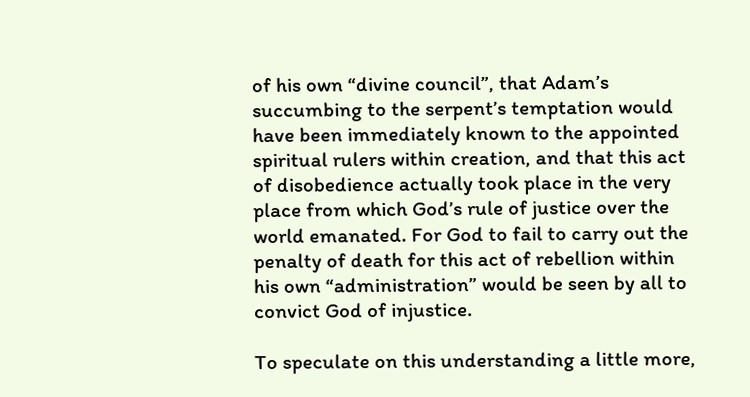of his own “divine council”, that Adam’s succumbing to the serpent’s temptation would have been immediately known to the appointed spiritual rulers within creation, and that this act of disobedience actually took place in the very place from which God’s rule of justice over the world emanated. For God to fail to carry out the penalty of death for this act of rebellion within his own “administration” would be seen by all to convict God of injustice.

To speculate on this understanding a little more,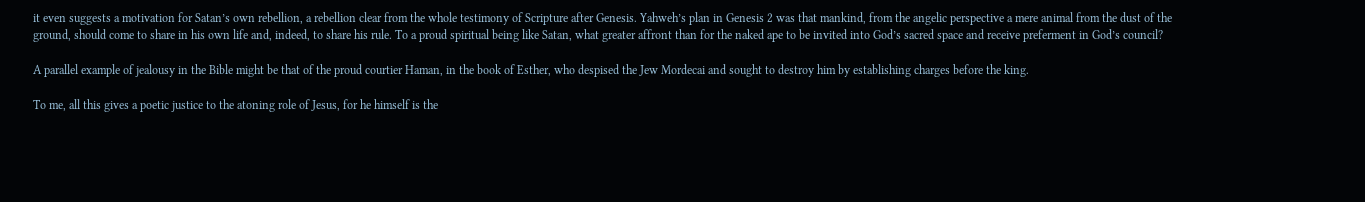it even suggests a motivation for Satan’s own rebellion, a rebellion clear from the whole testimony of Scripture after Genesis. Yahweh’s plan in Genesis 2 was that mankind, from the angelic perspective a mere animal from the dust of the ground, should come to share in his own life and, indeed, to share his rule. To a proud spiritual being like Satan, what greater affront than for the naked ape to be invited into God’s sacred space and receive preferment in God’s council?

A parallel example of jealousy in the Bible might be that of the proud courtier Haman, in the book of Esther, who despised the Jew Mordecai and sought to destroy him by establishing charges before the king.

To me, all this gives a poetic justice to the atoning role of Jesus, for he himself is the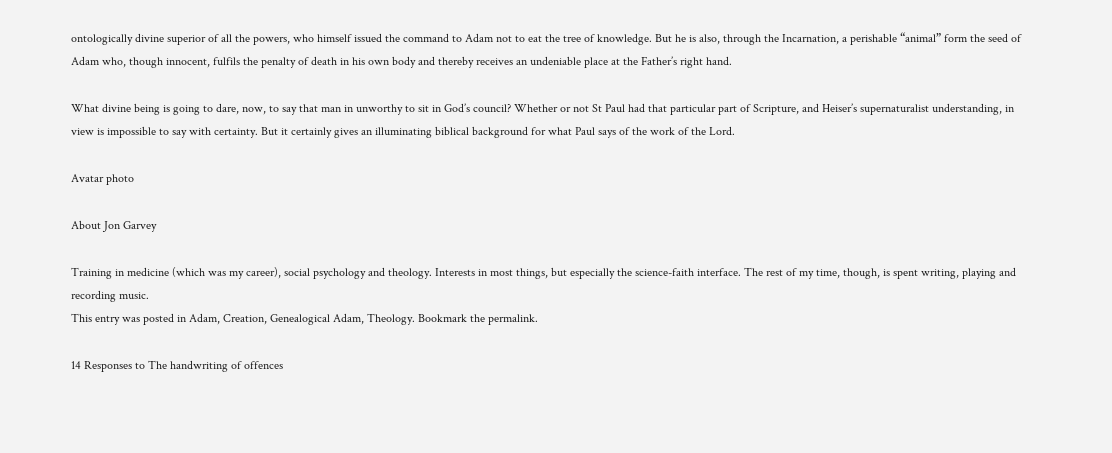ontologically divine superior of all the powers, who himself issued the command to Adam not to eat the tree of knowledge. But he is also, through the Incarnation, a perishable “animal” form the seed of Adam who, though innocent, fulfils the penalty of death in his own body and thereby receives an undeniable place at the Father’s right hand.

What divine being is going to dare, now, to say that man in unworthy to sit in God’s council? Whether or not St Paul had that particular part of Scripture, and Heiser’s supernaturalist understanding, in view is impossible to say with certainty. But it certainly gives an illuminating biblical background for what Paul says of the work of the Lord.

Avatar photo

About Jon Garvey

Training in medicine (which was my career), social psychology and theology. Interests in most things, but especially the science-faith interface. The rest of my time, though, is spent writing, playing and recording music.
This entry was posted in Adam, Creation, Genealogical Adam, Theology. Bookmark the permalink.

14 Responses to The handwriting of offences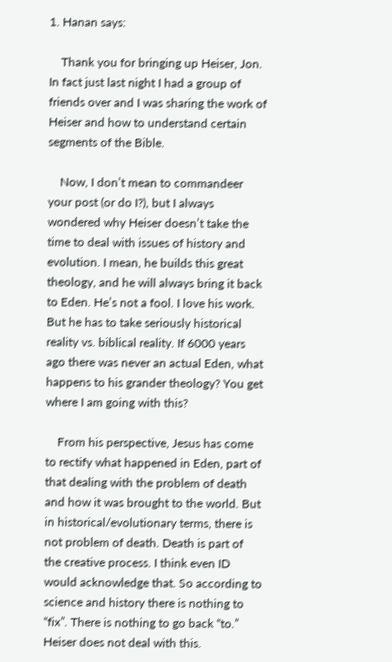1. Hanan says:

    Thank you for bringing up Heiser, Jon. In fact just last night I had a group of friends over and I was sharing the work of Heiser and how to understand certain segments of the Bible.

    Now, I don’t mean to commandeer your post (or do I?), but I always wondered why Heiser doesn’t take the time to deal with issues of history and evolution. I mean, he builds this great theology, and he will always bring it back to Eden. He’s not a fool. I love his work. But he has to take seriously historical reality vs. biblical reality. If 6000 years ago there was never an actual Eden, what happens to his grander theology? You get where I am going with this?

    From his perspective, Jesus has come to rectify what happened in Eden, part of that dealing with the problem of death and how it was brought to the world. But in historical/evolutionary terms, there is not problem of death. Death is part of the creative process. I think even ID would acknowledge that. So according to science and history there is nothing to “fix”. There is nothing to go back “to.” Heiser does not deal with this.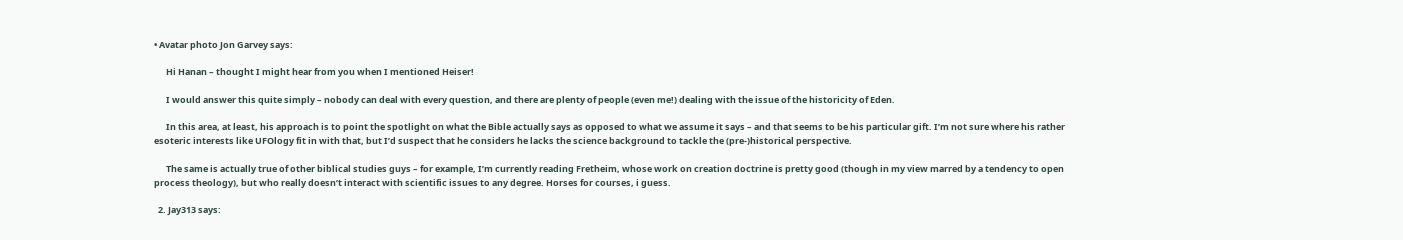• Avatar photo Jon Garvey says:

      Hi Hanan – thought I might hear from you when I mentioned Heiser!

      I would answer this quite simply – nobody can deal with every question, and there are plenty of people (even me!) dealing with the issue of the historicity of Eden.

      In this area, at least, his approach is to point the spotlight on what the Bible actually says as opposed to what we assume it says – and that seems to be his particular gift. I’m not sure where his rather esoteric interests like UFOlogy fit in with that, but I’d suspect that he considers he lacks the science background to tackle the (pre-)historical perspective.

      The same is actually true of other biblical studies guys – for example, I’m currently reading Fretheim, whose work on creation doctrine is pretty good (though in my view marred by a tendency to open process theology), but who really doesn’t interact with scientific issues to any degree. Horses for courses, i guess.

  2. Jay313 says: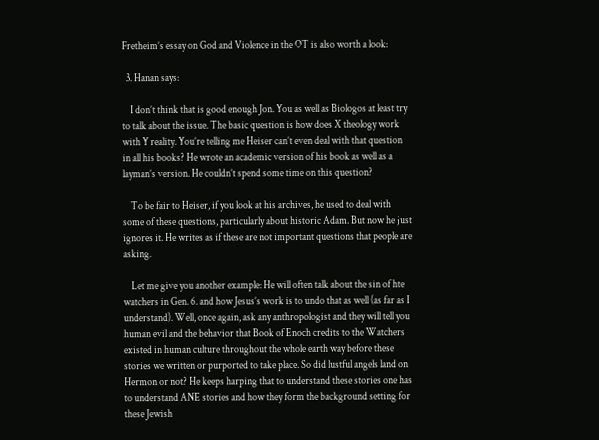Fretheim’s essay on God and Violence in the OT is also worth a look:

  3. Hanan says:

    I don’t think that is good enough Jon. You as well as Biologos at least try to talk about the issue. The basic question is how does X theology work with Y reality. You’re telling me Heiser can’t even deal with that question in all his books? He wrote an academic version of his book as well as a layman’s version. He couldn’t spend some time on this question?

    To be fair to Heiser, if you look at his archives, he used to deal with some of these questions, particularly about historic Adam. But now he just ignores it. He writes as if these are not important questions that people are asking.

    Let me give you another example: He will often talk about the sin of hte watchers in Gen. 6. and how Jesus’s work is to undo that as well (as far as I understand). Well, once again, ask any anthropologist and they will tell you human evil and the behavior that Book of Enoch credits to the Watchers existed in human culture throughout the whole earth way before these stories we written or purported to take place. So did lustful angels land on Hermon or not? He keeps harping that to understand these stories one has to understand ANE stories and how they form the background setting for these Jewish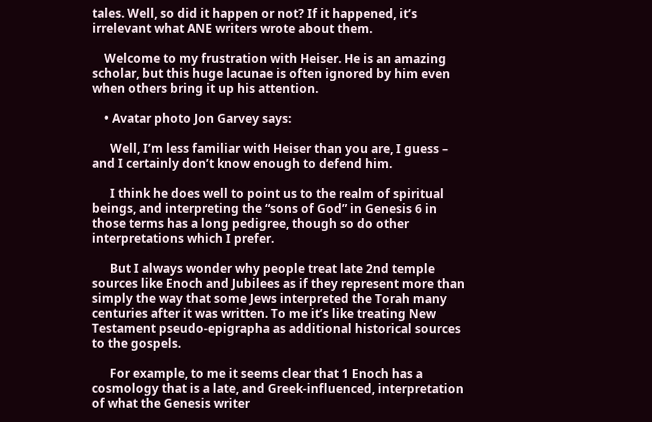tales. Well, so did it happen or not? If it happened, it’s irrelevant what ANE writers wrote about them.

    Welcome to my frustration with Heiser. He is an amazing scholar, but this huge lacunae is often ignored by him even when others bring it up his attention.

    • Avatar photo Jon Garvey says:

      Well, I’m less familiar with Heiser than you are, I guess – and I certainly don’t know enough to defend him.

      I think he does well to point us to the realm of spiritual beings, and interpreting the “sons of God” in Genesis 6 in those terms has a long pedigree, though so do other interpretations which I prefer.

      But I always wonder why people treat late 2nd temple sources like Enoch and Jubilees as if they represent more than simply the way that some Jews interpreted the Torah many centuries after it was written. To me it’s like treating New Testament pseudo-epigrapha as additional historical sources to the gospels.

      For example, to me it seems clear that 1 Enoch has a cosmology that is a late, and Greek-influenced, interpretation of what the Genesis writer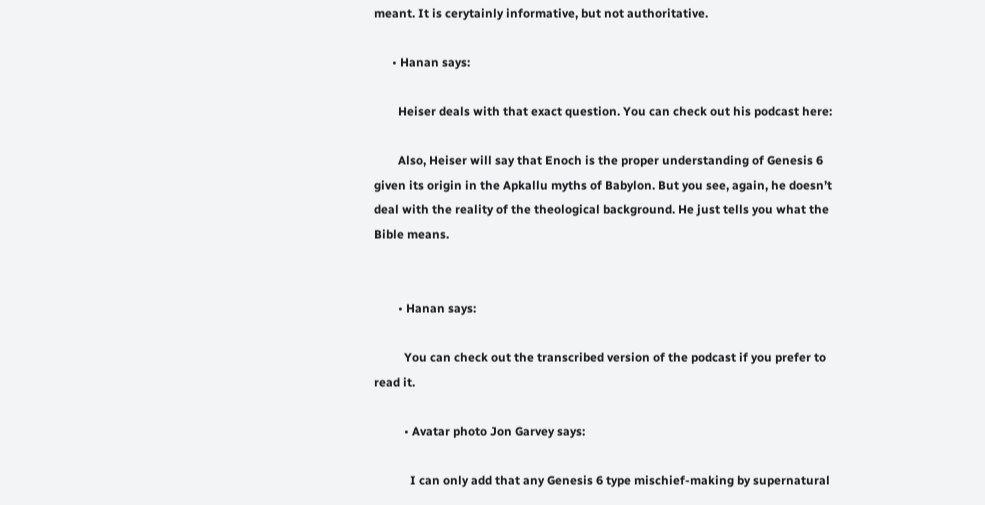meant. It is cerytainly informative, but not authoritative.

      • Hanan says:

        Heiser deals with that exact question. You can check out his podcast here:

        Also, Heiser will say that Enoch is the proper understanding of Genesis 6 given its origin in the Apkallu myths of Babylon. But you see, again, he doesn’t deal with the reality of the theological background. He just tells you what the Bible means.


        • Hanan says:

          You can check out the transcribed version of the podcast if you prefer to read it.

          • Avatar photo Jon Garvey says:

            I can only add that any Genesis 6 type mischief-making by supernatural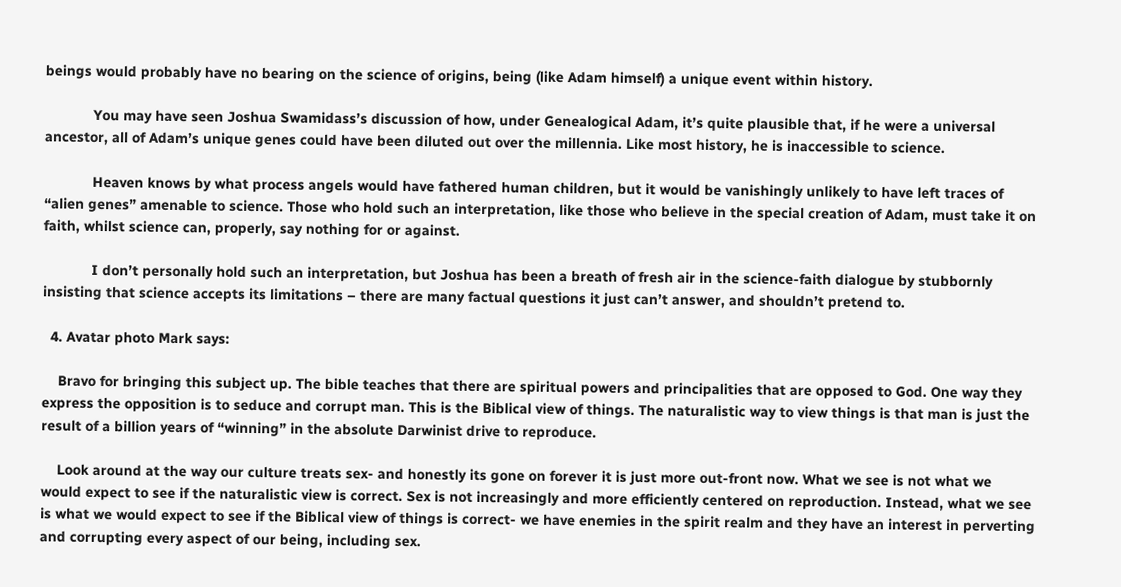beings would probably have no bearing on the science of origins, being (like Adam himself) a unique event within history.

            You may have seen Joshua Swamidass’s discussion of how, under Genealogical Adam, it’s quite plausible that, if he were a universal ancestor, all of Adam’s unique genes could have been diluted out over the millennia. Like most history, he is inaccessible to science.

            Heaven knows by what process angels would have fathered human children, but it would be vanishingly unlikely to have left traces of “alien genes” amenable to science. Those who hold such an interpretation, like those who believe in the special creation of Adam, must take it on faith, whilst science can, properly, say nothing for or against.

            I don’t personally hold such an interpretation, but Joshua has been a breath of fresh air in the science-faith dialogue by stubbornly insisting that science accepts its limitations – there are many factual questions it just can’t answer, and shouldn’t pretend to.

  4. Avatar photo Mark says:

    Bravo for bringing this subject up. The bible teaches that there are spiritual powers and principalities that are opposed to God. One way they express the opposition is to seduce and corrupt man. This is the Biblical view of things. The naturalistic way to view things is that man is just the result of a billion years of “winning” in the absolute Darwinist drive to reproduce.

    Look around at the way our culture treats sex- and honestly its gone on forever it is just more out-front now. What we see is not what we would expect to see if the naturalistic view is correct. Sex is not increasingly and more efficiently centered on reproduction. Instead, what we see is what we would expect to see if the Biblical view of things is correct- we have enemies in the spirit realm and they have an interest in perverting and corrupting every aspect of our being, including sex.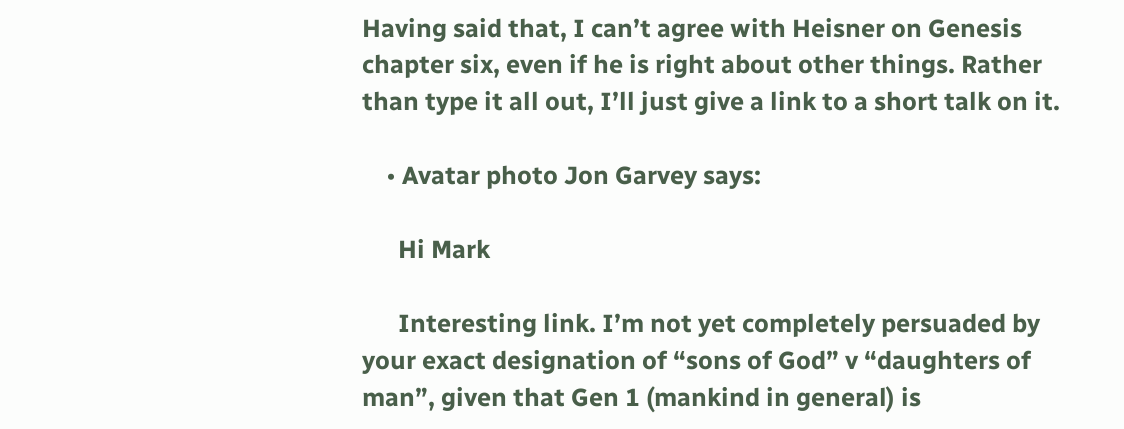Having said that, I can’t agree with Heisner on Genesis chapter six, even if he is right about other things. Rather than type it all out, I’ll just give a link to a short talk on it.

    • Avatar photo Jon Garvey says:

      Hi Mark

      Interesting link. I’m not yet completely persuaded by your exact designation of “sons of God” v “daughters of man”, given that Gen 1 (mankind in general) is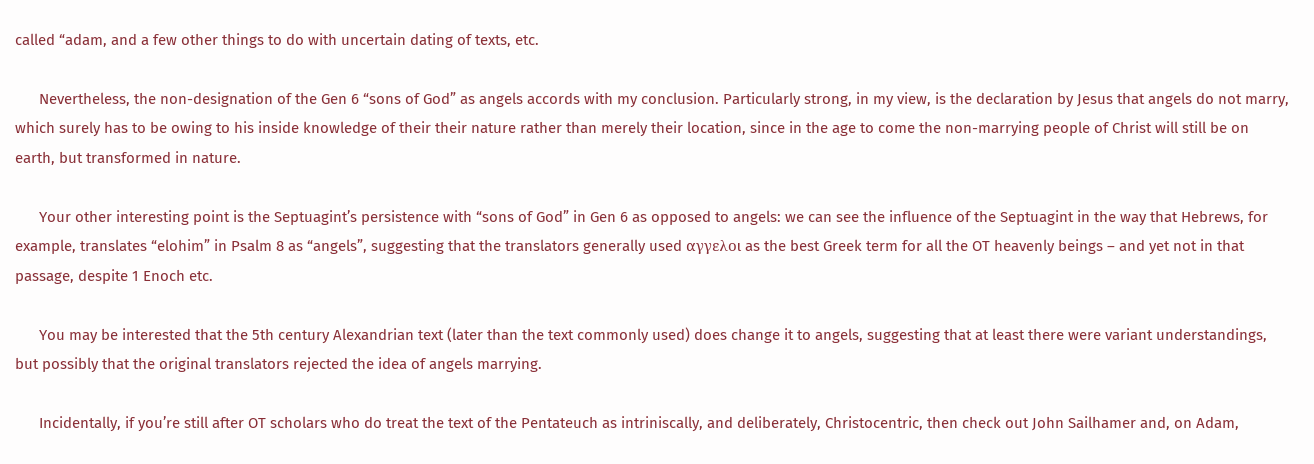called “adam, and a few other things to do with uncertain dating of texts, etc.

      Nevertheless, the non-designation of the Gen 6 “sons of God” as angels accords with my conclusion. Particularly strong, in my view, is the declaration by Jesus that angels do not marry, which surely has to be owing to his inside knowledge of their their nature rather than merely their location, since in the age to come the non-marrying people of Christ will still be on earth, but transformed in nature.

      Your other interesting point is the Septuagint’s persistence with “sons of God” in Gen 6 as opposed to angels: we can see the influence of the Septuagint in the way that Hebrews, for example, translates “elohim” in Psalm 8 as “angels”, suggesting that the translators generally used αγγελοι as the best Greek term for all the OT heavenly beings – and yet not in that passage, despite 1 Enoch etc.

      You may be interested that the 5th century Alexandrian text (later than the text commonly used) does change it to angels, suggesting that at least there were variant understandings, but possibly that the original translators rejected the idea of angels marrying.

      Incidentally, if you’re still after OT scholars who do treat the text of the Pentateuch as intriniscally, and deliberately, Christocentric, then check out John Sailhamer and, on Adam,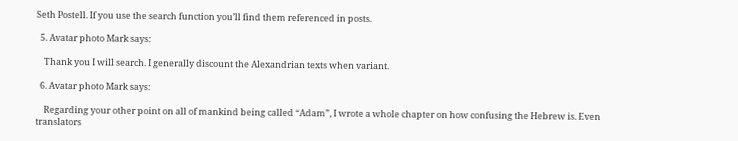Seth Postell. If you use the search function you’ll find them referenced in posts.

  5. Avatar photo Mark says:

    Thank you I will search. I generally discount the Alexandrian texts when variant.

  6. Avatar photo Mark says:

    Regarding your other point on all of mankind being called “Adam”, I wrote a whole chapter on how confusing the Hebrew is. Even translators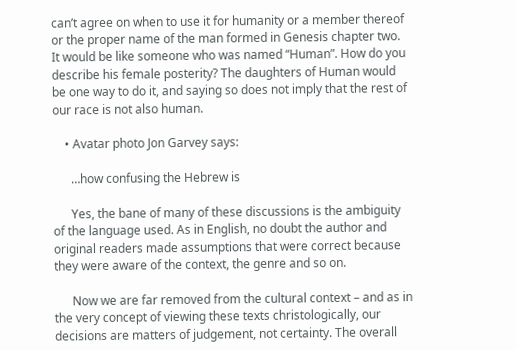can’t agree on when to use it for humanity or a member thereof or the proper name of the man formed in Genesis chapter two. It would be like someone who was named “Human”. How do you describe his female posterity? The daughters of Human would be one way to do it, and saying so does not imply that the rest of our race is not also human.

    • Avatar photo Jon Garvey says:

      …how confusing the Hebrew is

      Yes, the bane of many of these discussions is the ambiguity of the language used. As in English, no doubt the author and original readers made assumptions that were correct because they were aware of the context, the genre and so on.

      Now we are far removed from the cultural context – and as in the very concept of viewing these texts christologically, our decisions are matters of judgement, not certainty. The overall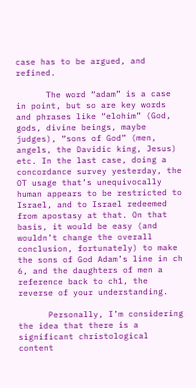case has to be argued, and refined.

      The word “adam” is a case in point, but so are key words and phrases like “elohim” (God, gods, divine beings, maybe judges), “sons of God” (men, angels, the Davidic king, Jesus) etc. In the last case, doing a concordance survey yesterday, the OT usage that’s unequivocally human appears to be restricted to Israel, and to Israel redeemed from apostasy at that. On that basis, it would be easy (and wouldn’t change the overall conclusion, fortunately) to make the sons of God Adam’s line in ch 6, and the daughters of men a reference back to ch1, the reverse of your understanding.

      Personally, I’m considering the idea that there is a significant christological content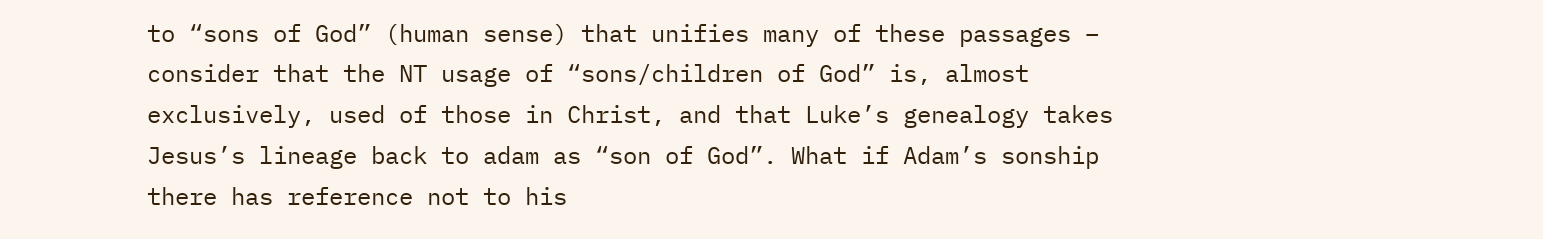to “sons of God” (human sense) that unifies many of these passages – consider that the NT usage of “sons/children of God” is, almost exclusively, used of those in Christ, and that Luke’s genealogy takes Jesus’s lineage back to adam as “son of God”. What if Adam’s sonship there has reference not to his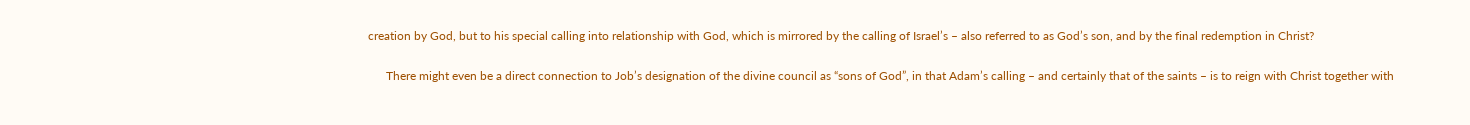creation by God, but to his special calling into relationship with God, which is mirrored by the calling of Israel’s – also referred to as God’s son, and by the final redemption in Christ?

      There might even be a direct connection to Job’s designation of the divine council as “sons of God”, in that Adam’s calling – and certainly that of the saints – is to reign with Christ together with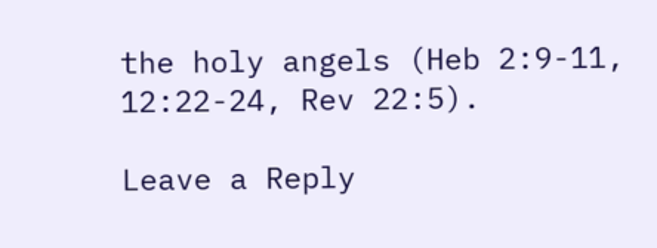the holy angels (Heb 2:9-11, 12:22-24, Rev 22:5).

Leave a Reply